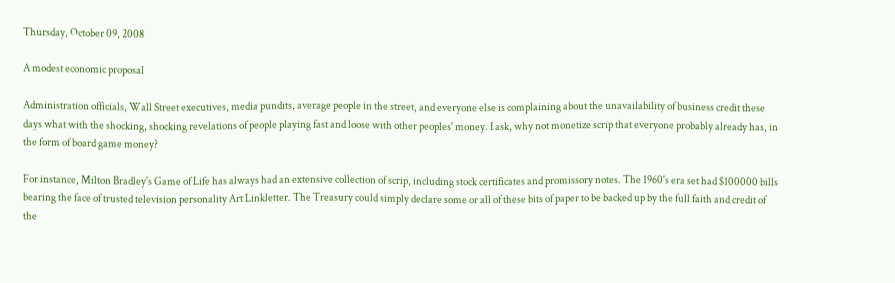Thursday, October 09, 2008

A modest economic proposal

Administration officials, Wall Street executives, media pundits, average people in the street, and everyone else is complaining about the unavailability of business credit these days what with the shocking, shocking revelations of people playing fast and loose with other peoples' money. I ask, why not monetize scrip that everyone probably already has, in the form of board game money?

For instance, Milton Bradley's Game of Life has always had an extensive collection of scrip, including stock certificates and promissory notes. The 1960's era set had $100000 bills bearing the face of trusted television personality Art Linkletter. The Treasury could simply declare some or all of these bits of paper to be backed up by the full faith and credit of the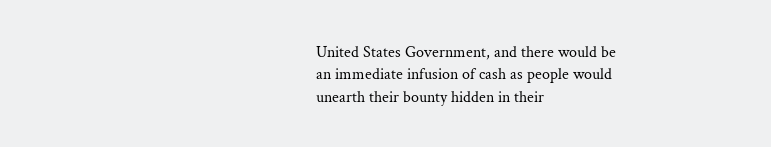United States Government, and there would be an immediate infusion of cash as people would unearth their bounty hidden in their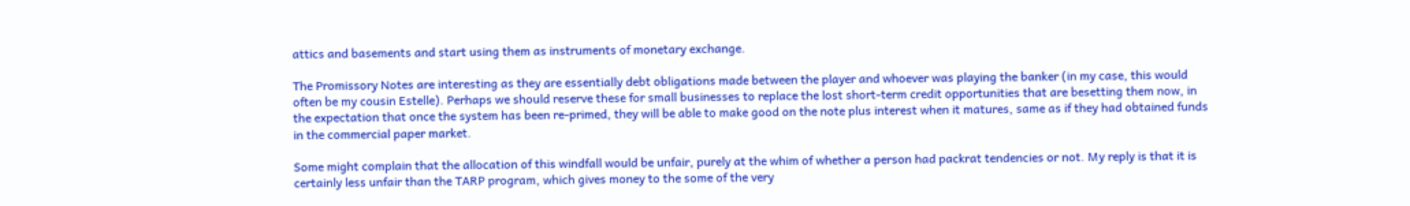attics and basements and start using them as instruments of monetary exchange.

The Promissory Notes are interesting as they are essentially debt obligations made between the player and whoever was playing the banker (in my case, this would often be my cousin Estelle). Perhaps we should reserve these for small businesses to replace the lost short-term credit opportunities that are besetting them now, in the expectation that once the system has been re-primed, they will be able to make good on the note plus interest when it matures, same as if they had obtained funds in the commercial paper market.

Some might complain that the allocation of this windfall would be unfair, purely at the whim of whether a person had packrat tendencies or not. My reply is that it is certainly less unfair than the TARP program, which gives money to the some of the very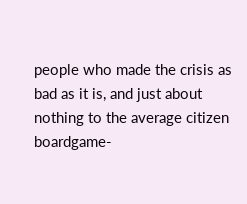people who made the crisis as bad as it is, and just about nothing to the average citizen boardgame-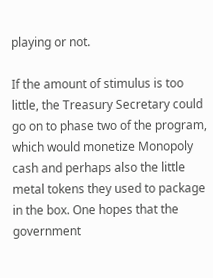playing or not.

If the amount of stimulus is too little, the Treasury Secretary could go on to phase two of the program, which would monetize Monopoly cash and perhaps also the little metal tokens they used to package in the box. One hopes that the government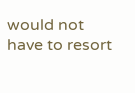would not have to resort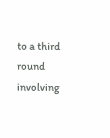to a third round involving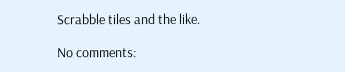Scrabble tiles and the like.

No comments: